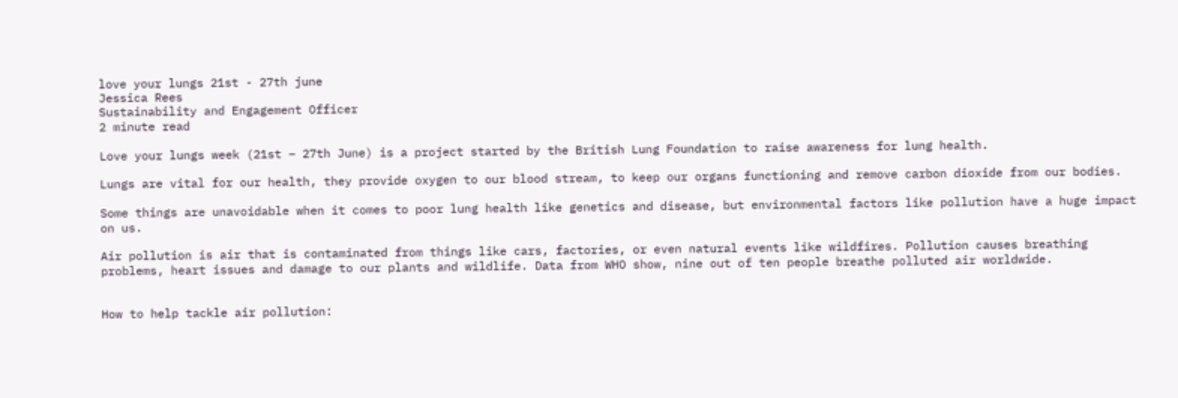love your lungs 21st - 27th june
Jessica Rees
Sustainability and Engagement Officer
2 minute read

Love your lungs week (21st – 27th June) is a project started by the British Lung Foundation to raise awareness for lung health.

Lungs are vital for our health, they provide oxygen to our blood stream, to keep our organs functioning and remove carbon dioxide from our bodies.

Some things are unavoidable when it comes to poor lung health like genetics and disease, but environmental factors like pollution have a huge impact on us.

Air pollution is air that is contaminated from things like cars, factories, or even natural events like wildfires. Pollution causes breathing problems, heart issues and damage to our plants and wildlife. Data from WHO show, nine out of ten people breathe polluted air worldwide.


How to help tackle air pollution: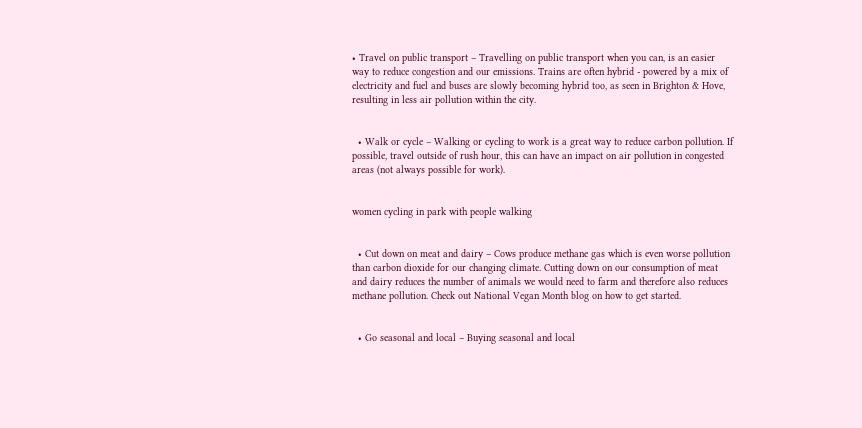• Travel on public transport – Travelling on public transport when you can, is an easier way to reduce congestion and our emissions. Trains are often hybrid - powered by a mix of electricity and fuel and buses are slowly becoming hybrid too, as seen in Brighton & Hove, resulting in less air pollution within the city.


  • Walk or cycle – Walking or cycling to work is a great way to reduce carbon pollution. If possible, travel outside of rush hour, this can have an impact on air pollution in congested areas (not always possible for work).


women cycling in park with people walking


  • Cut down on meat and dairy – Cows produce methane gas which is even worse pollution than carbon dioxide for our changing climate. Cutting down on our consumption of meat and dairy reduces the number of animals we would need to farm and therefore also reduces methane pollution. Check out National Vegan Month blog on how to get started.


  • Go seasonal and local – Buying seasonal and local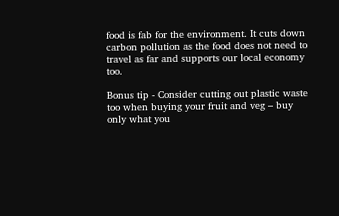food is fab for the environment. It cuts down carbon pollution as the food does not need to travel as far and supports our local economy too.

Bonus tip - Consider cutting out plastic waste too when buying your fruit and veg – buy only what you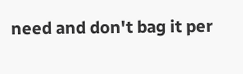need and don't bag it per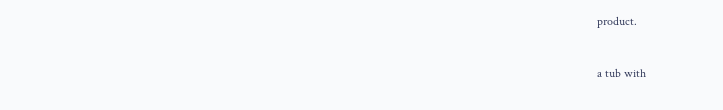product.


a tub with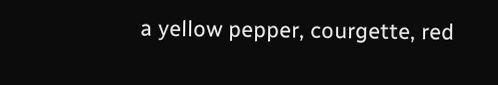a yellow pepper, courgette, red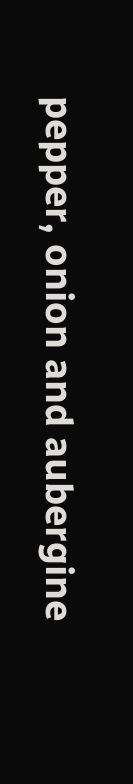pepper, onion and aubergine